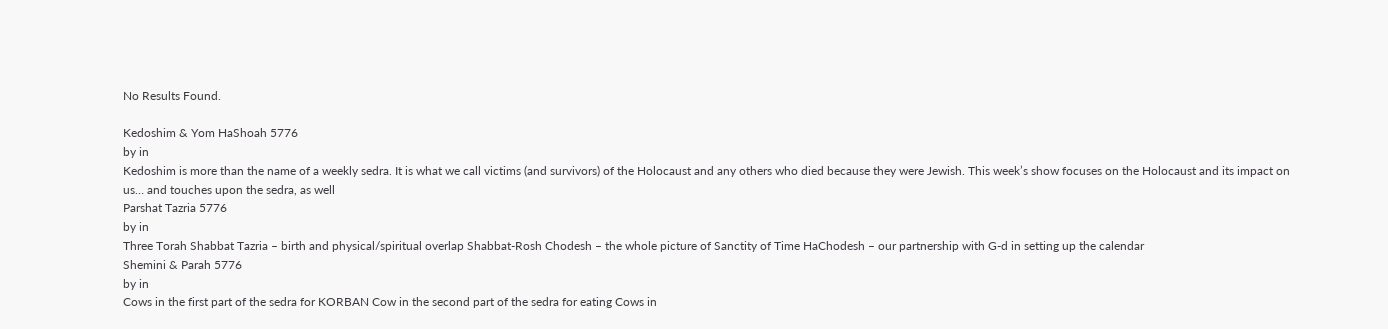No Results Found.

Kedoshim & Yom HaShoah 5776
by in
Kedoshim is more than the name of a weekly sedra. It is what we call victims (and survivors) of the Holocaust and any others who died because they were Jewish. This week’s show focuses on the Holocaust and its impact on us… and touches upon the sedra, as well
Parshat Tazria 5776
by in
Three Torah Shabbat Tazria – birth and physical/spiritual overlap Shabbat-Rosh Chodesh – the whole picture of Sanctity of Time HaChodesh – our partnership with G-d in setting up the calendar
Shemini & Parah 5776
by in
Cows in the first part of the sedra for KORBAN Cow in the second part of the sedra for eating Cows in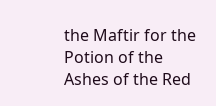the Maftir for the Potion of the Ashes of the Red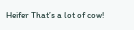Heifer That’s a lot of cow!